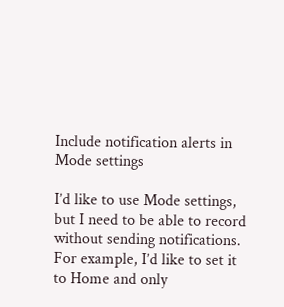Include notification alerts in Mode settings

I’d like to use Mode settings, but I need to be able to record without sending notifications. For example, I’d like to set it to Home and only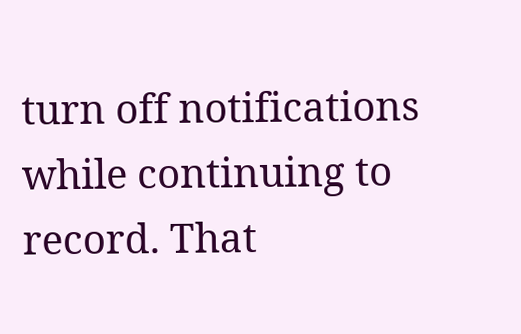turn off notifications while continuing to record. That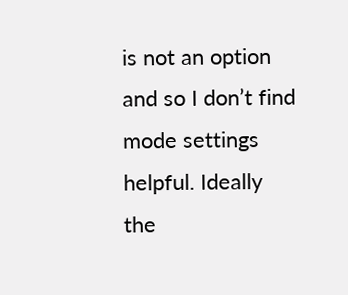is not an option and so I don’t find mode settings helpful. Ideally the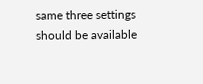same three settings should be available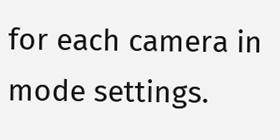for each camera in mode settings.